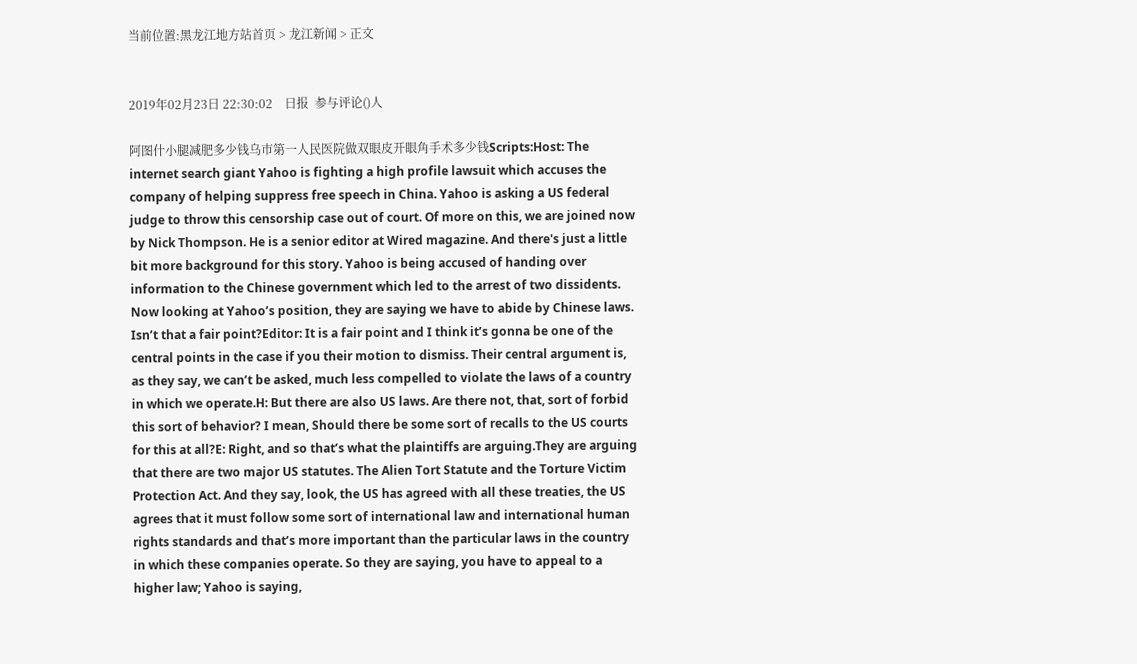当前位置:黑龙江地方站首页 > 龙江新闻 > 正文


2019年02月23日 22:30:02    日报  参与评论()人

阿图什小腿减肥多少钱乌市第一人民医院做双眼皮开眼角手术多少钱Scripts:Host: The internet search giant Yahoo is fighting a high profile lawsuit which accuses the company of helping suppress free speech in China. Yahoo is asking a US federal judge to throw this censorship case out of court. Of more on this, we are joined now by Nick Thompson. He is a senior editor at Wired magazine. And there's just a little bit more background for this story. Yahoo is being accused of handing over information to the Chinese government which led to the arrest of two dissidents. Now looking at Yahoo’s position, they are saying we have to abide by Chinese laws. Isn’t that a fair point?Editor: It is a fair point and I think it’s gonna be one of the central points in the case if you their motion to dismiss. Their central argument is, as they say, we can’t be asked, much less compelled to violate the laws of a country in which we operate.H: But there are also US laws. Are there not, that, sort of forbid this sort of behavior? I mean, Should there be some sort of recalls to the US courts for this at all?E: Right, and so that’s what the plaintiffs are arguing.They are arguing that there are two major US statutes. The Alien Tort Statute and the Torture Victim Protection Act. And they say, look, the US has agreed with all these treaties, the US agrees that it must follow some sort of international law and international human rights standards and that’s more important than the particular laws in the country in which these companies operate. So they are saying, you have to appeal to a higher law; Yahoo is saying,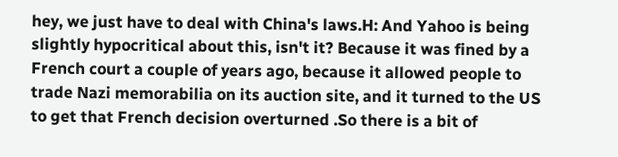hey, we just have to deal with China's laws.H: And Yahoo is being slightly hypocritical about this, isn't it? Because it was fined by a French court a couple of years ago, because it allowed people to trade Nazi memorabilia on its auction site, and it turned to the US to get that French decision overturned .So there is a bit of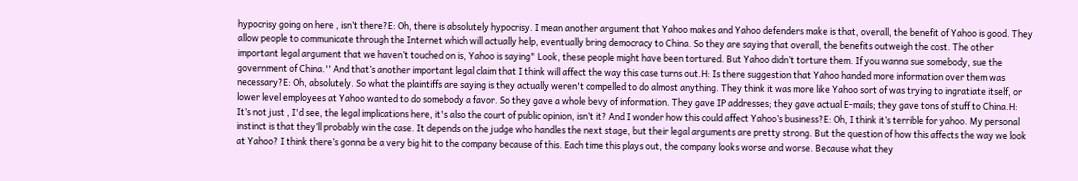hypocrisy going on here , isn’t there?E: Oh, there is absolutely hypocrisy. I mean another argument that Yahoo makes and Yahoo defenders make is that, overall, the benefit of Yahoo is good. They allow people to communicate through the Internet which will actually help, eventually bring democracy to China. So they are saying that overall, the benefits outweigh the cost. The other important legal argument that we haven’t touched on is, Yahoo is saying" Look, these people might have been tortured. But Yahoo didn’t torture them. If you wanna sue somebody, sue the government of China.'' And that’s another important legal claim that I think will affect the way this case turns out.H: Is there suggestion that Yahoo handed more information over them was necessary?E: Oh, absolutely. So what the plaintiffs are saying is they actually weren't compelled to do almost anything. They think it was more like Yahoo sort of was trying to ingratiate itself, or lower level employees at Yahoo wanted to do somebody a favor. So they gave a whole bevy of information. They gave IP addresses; they gave actual E-mails; they gave tons of stuff to China.H: It’s not just , I'd see, the legal implications here, it's also the court of public opinion, isn’t it? And I wonder how this could affect Yahoo’s business?E: Oh, I think it’s terrible for yahoo. My personal instinct is that they’ll probably win the case. It depends on the judge who handles the next stage, but their legal arguments are pretty strong. But the question of how this affects the way we look at Yahoo? I think there’s gonna be a very big hit to the company because of this. Each time this plays out, the company looks worse and worse. Because what they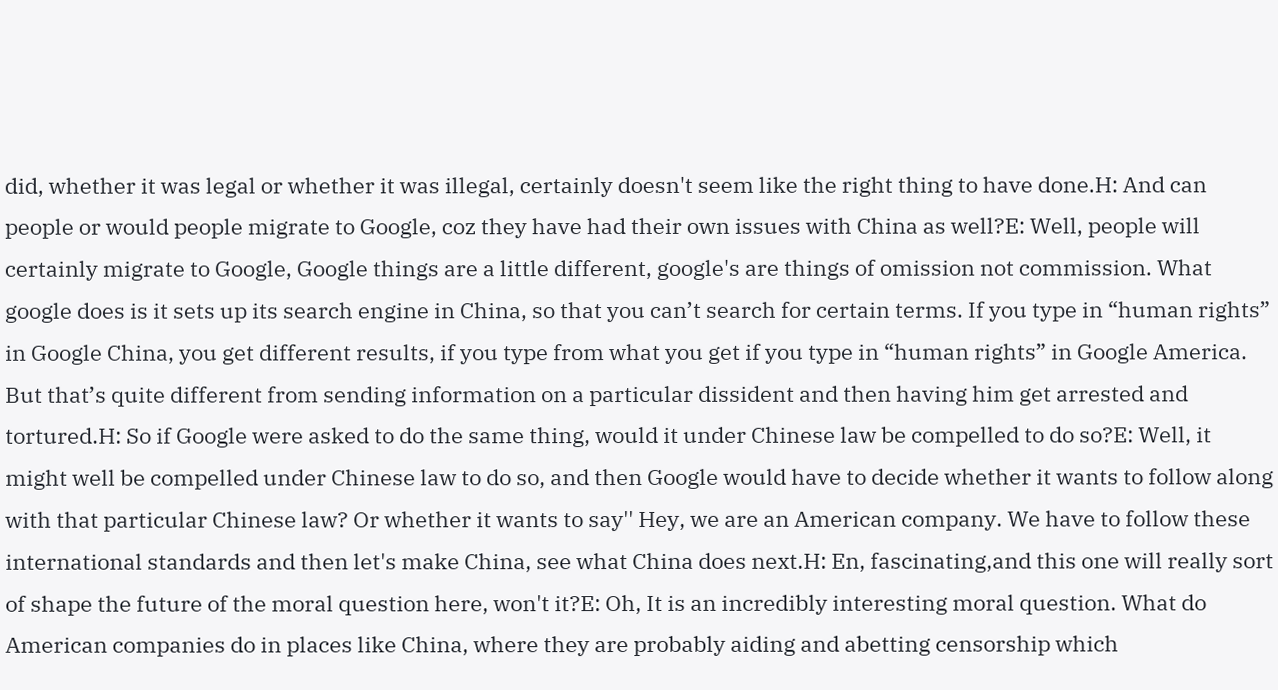did, whether it was legal or whether it was illegal, certainly doesn't seem like the right thing to have done.H: And can people or would people migrate to Google, coz they have had their own issues with China as well?E: Well, people will certainly migrate to Google, Google things are a little different, google's are things of omission not commission. What google does is it sets up its search engine in China, so that you can’t search for certain terms. If you type in “human rights” in Google China, you get different results, if you type from what you get if you type in “human rights” in Google America. But that’s quite different from sending information on a particular dissident and then having him get arrested and tortured.H: So if Google were asked to do the same thing, would it under Chinese law be compelled to do so?E: Well, it might well be compelled under Chinese law to do so, and then Google would have to decide whether it wants to follow along with that particular Chinese law? Or whether it wants to say'' Hey, we are an American company. We have to follow these international standards and then let's make China, see what China does next.H: En, fascinating,and this one will really sort of shape the future of the moral question here, won't it?E: Oh, It is an incredibly interesting moral question. What do American companies do in places like China, where they are probably aiding and abetting censorship which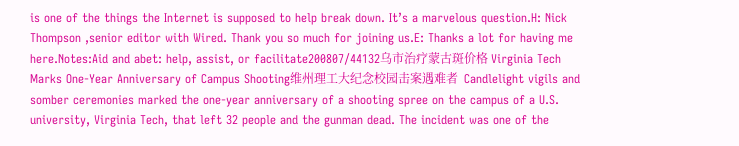is one of the things the Internet is supposed to help break down. It’s a marvelous question.H: Nick Thompson ,senior editor with Wired. Thank you so much for joining us.E: Thanks a lot for having me here.Notes:Aid and abet: help, assist, or facilitate200807/44132乌市治疗蒙古斑价格 Virginia Tech Marks One-Year Anniversary of Campus Shooting维州理工大纪念校园击案遇难者  Candlelight vigils and somber ceremonies marked the one-year anniversary of a shooting spree on the campus of a U.S. university, Virginia Tech, that left 32 people and the gunman dead. The incident was one of the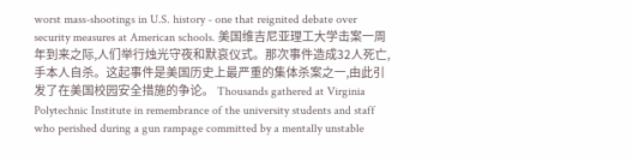worst mass-shootings in U.S. history - one that reignited debate over security measures at American schools. 美国维吉尼亚理工大学击案一周年到来之际,人们举行烛光守夜和默哀仪式。那次事件造成32人死亡,手本人自杀。这起事件是美国历史上最严重的集体杀案之一,由此引发了在美国校园安全措施的争论。 Thousands gathered at Virginia Polytechnic Institute in remembrance of the university students and staff who perished during a gun rampage committed by a mentally unstable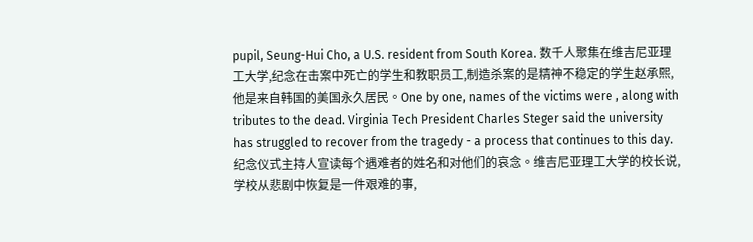pupil, Seung-Hui Cho, a U.S. resident from South Korea. 数千人聚集在维吉尼亚理工大学,纪念在击案中死亡的学生和教职员工,制造杀案的是精神不稳定的学生赵承熙,他是来自韩国的美国永久居民。One by one, names of the victims were , along with tributes to the dead. Virginia Tech President Charles Steger said the university has struggled to recover from the tragedy - a process that continues to this day. 纪念仪式主持人宣读每个遇难者的姓名和对他们的哀念。维吉尼亚理工大学的校长说,学校从悲剧中恢复是一件艰难的事,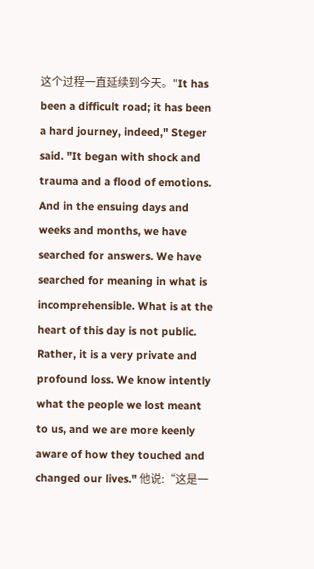这个过程一直延续到今天。"It has been a difficult road; it has been a hard journey, indeed," Steger said. "It began with shock and trauma and a flood of emotions. And in the ensuing days and weeks and months, we have searched for answers. We have searched for meaning in what is incomprehensible. What is at the heart of this day is not public. Rather, it is a very private and profound loss. We know intently what the people we lost meant to us, and we are more keenly aware of how they touched and changed our lives." 他说:“这是一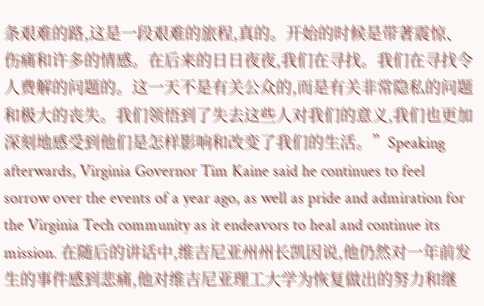条艰难的路,这是一段艰难的旅程,真的。开始的时候是带著震惊、伤痛和许多的情感。在后来的日日夜夜,我们在寻找。我们在寻找令人费解的问题的。这一天不是有关公众的,而是有关非常隐私的问题和极大的丧失。我们领悟到了失去这些人对我们的意义,我们也更加深刻地感受到他们是怎样影响和改变了我们的生活。”Speaking afterwards, Virginia Governor Tim Kaine said he continues to feel sorrow over the events of a year ago, as well as pride and admiration for the Virginia Tech community as it endeavors to heal and continue its mission. 在随后的讲话中,维吉尼亚州州长凯因说,他仍然对一年前发生的事件感到悲痛,他对维吉尼亚理工大学为恢复做出的努力和继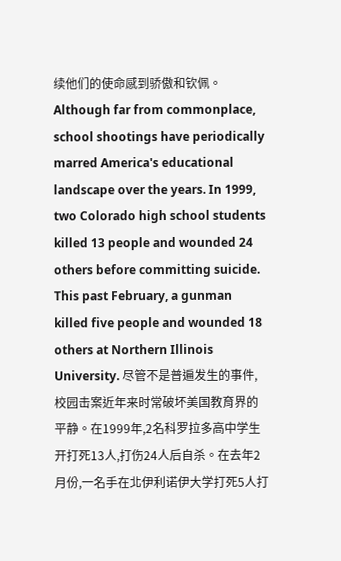续他们的使命感到骄傲和钦佩。Although far from commonplace, school shootings have periodically marred America's educational landscape over the years. In 1999, two Colorado high school students killed 13 people and wounded 24 others before committing suicide. This past February, a gunman killed five people and wounded 18 others at Northern Illinois University. 尽管不是普遍发生的事件,校园击案近年来时常破坏美国教育界的平静。在1999年,2名科罗拉多高中学生开打死13人,打伤24人后自杀。在去年2月份,一名手在北伊利诺伊大学打死5人打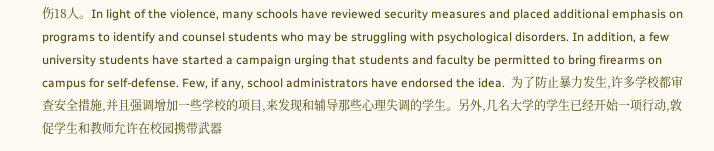伤18人。In light of the violence, many schools have reviewed security measures and placed additional emphasis on programs to identify and counsel students who may be struggling with psychological disorders. In addition, a few university students have started a campaign urging that students and faculty be permitted to bring firearms on campus for self-defense. Few, if any, school administrators have endorsed the idea.  为了防止暴力发生,许多学校都审查安全措施,并且强调增加一些学校的项目,来发现和辅导那些心理失调的学生。另外,几名大学的学生已经开始一项行动,敦促学生和教师允许在校园携带武器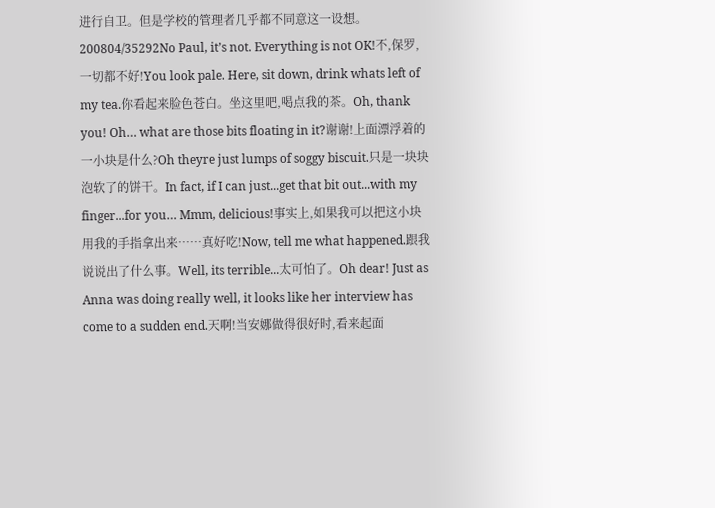进行自卫。但是学校的管理者几乎都不同意这一设想。 200804/35292No Paul, it’s not. Everything is not OK!不,保罗,一切都不好!You look pale. Here, sit down, drink whats left of my tea.你看起来脸色苍白。坐这里吧,喝点我的茶。Oh, thank you! Oh… what are those bits floating in it?谢谢!上面漂浮着的一小块是什么?Oh theyre just lumps of soggy biscuit.只是一块块泡软了的饼干。In fact, if I can just...get that bit out...with my finger...for you… Mmm, delicious!事实上,如果我可以把这小块用我的手指拿出来……真好吃!Now, tell me what happened.跟我说说出了什么事。Well, its terrible...太可怕了。Oh dear! Just as Anna was doing really well, it looks like her interview has come to a sudden end.天啊!当安娜做得很好时,看来起面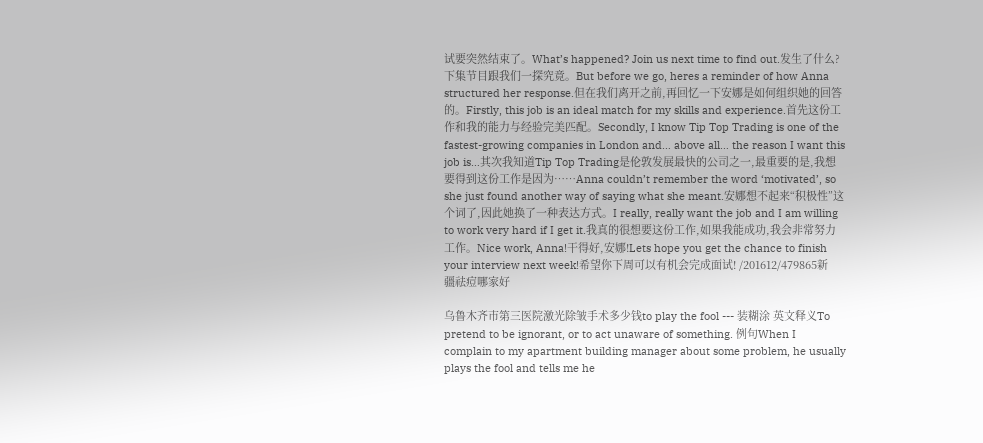试要突然结束了。What’s happened? Join us next time to find out.发生了什么?下集节目跟我们一探究竟。But before we go, heres a reminder of how Anna structured her response.但在我们离开之前,再回忆一下安娜是如何组织她的回答的。Firstly, this job is an ideal match for my skills and experience.首先这份工作和我的能力与经验完美匹配。Secondly, I know Tip Top Trading is one of the fastest-growing companies in London and… above all… the reason I want this job is…其次我知道Tip Top Trading是伦敦发展最快的公司之一,最重要的是,我想要得到这份工作是因为……Anna couldn’t remember the word ‘motivated’, so she just found another way of saying what she meant.安娜想不起来“积极性”这个词了,因此她换了一种表达方式。I really, really want the job and I am willing to work very hard if I get it.我真的很想要这份工作,如果我能成功,我会非常努力工作。Nice work, Anna!干得好,安娜!Lets hope you get the chance to finish your interview next week!希望你下周可以有机会完成面试! /201612/479865新疆祛痘哪家好

乌鲁木齐市第三医院激光除皱手术多少钱to play the fool --- 装糊涂 英文释义To pretend to be ignorant, or to act unaware of something. 例句When I complain to my apartment building manager about some problem, he usually plays the fool and tells me he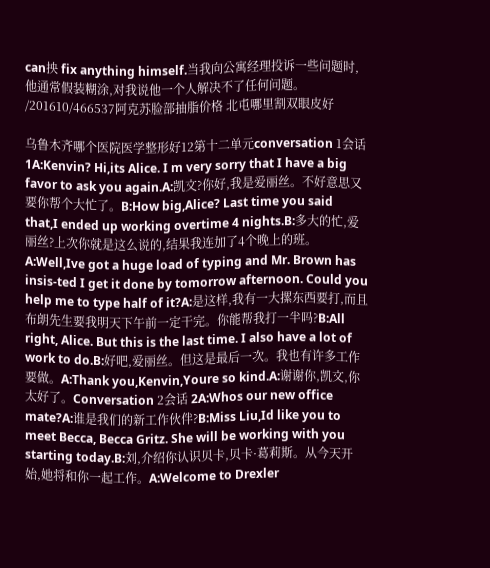can抰 fix anything himself.当我向公寓经理投诉一些问题时,他通常假装糊涂,对我说他一个人解决不了任何问题。 /201610/466537阿克苏脸部抽脂价格 北屯哪里割双眼皮好

乌鲁木齐哪个医院医学整形好12第十二单元conversation 1会话 1A:Kenvin? Hi,its Alice. I m very sorry that I have a big favor to ask you again.A:凯文?你好,我是爱丽丝。不好意思又要你帮个大忙了。B:How big,Alice? Last time you said that,I ended up working overtime 4 nights.B:多大的忙,爱丽丝?上次你就是这么说的,结果我连加了4个晚上的班。A:Well,Ive got a huge load of typing and Mr. Brown has insis-ted I get it done by tomorrow afternoon. Could you help me to type half of it?A:是这样,我有一大摞东西要打,而且布朗先生要我明天下午前一定干完。你能帮我打一半吗?B:All right, Alice. But this is the last time. I also have a lot of work to do.B:好吧,爱丽丝。但这是最后一次。我也有许多工作要做。A:Thank you,Kenvin,Youre so kind.A:谢谢你,凯文,你太好了。Conversation 2会话 2A:Whos our new office mate?A:谁是我们的新工作伙伴?B:Miss Liu,Id like you to meet Becca, Becca Gritz. She will be working with you starting today.B:刘,介绍你认识贝卡,贝卡·葛莉斯。从今天开始,她将和你一起工作。A:Welcome to Drexler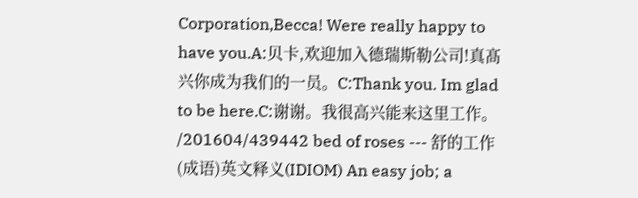Corporation,Becca! Were really happy to have you.A:贝卡,欢迎加入德瑞斯勒公司!真髙兴你成为我们的一员。C:Thank you. Im glad to be here.C:谢谢。我很高兴能来这里工作。 /201604/439442 bed of roses --- 舒的工作(成语)英文释义(IDIOM) An easy job; a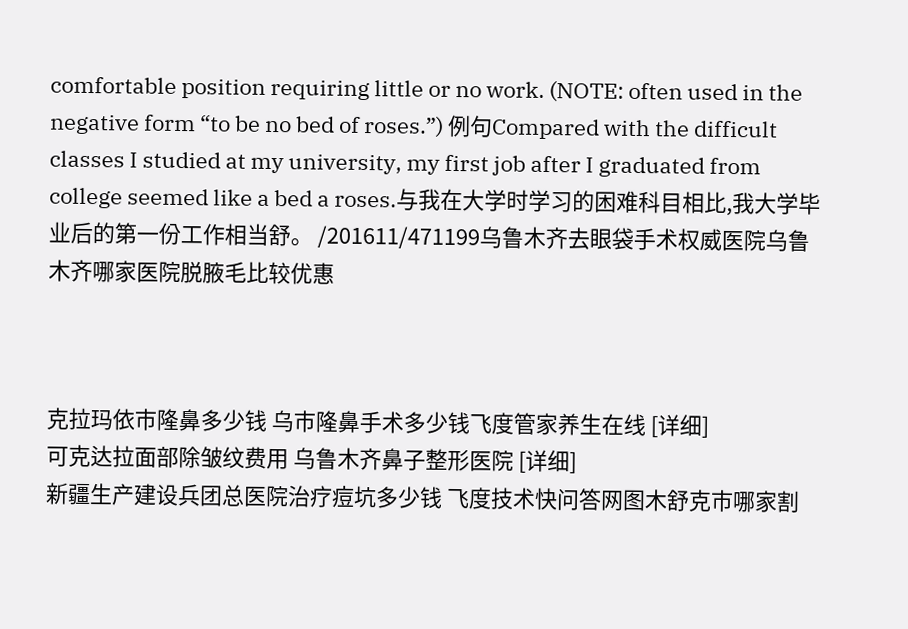comfortable position requiring little or no work. (NOTE: often used in the negative form “to be no bed of roses.”) 例句Compared with the difficult classes I studied at my university, my first job after I graduated from college seemed like a bed a roses.与我在大学时学习的困难科目相比,我大学毕业后的第一份工作相当舒。 /201611/471199乌鲁木齐去眼袋手术权威医院乌鲁木齐哪家医院脱腋毛比较优惠



克拉玛依市隆鼻多少钱 乌市隆鼻手术多少钱飞度管家养生在线 [详细]
可克达拉面部除皱纹费用 乌鲁木齐鼻子整形医院 [详细]
新疆生产建设兵团总医院治疗痘坑多少钱 飞度技术快问答网图木舒克市哪家割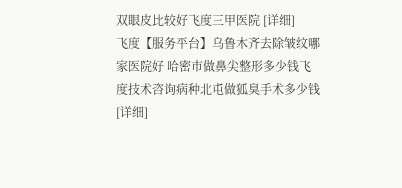双眼皮比较好飞度三甲医院 [详细]
飞度【服务平台】乌鲁木齐去除皱纹哪家医院好 哈密市做鼻尖整形多少钱飞度技术咨询病种北屯做狐臭手术多少钱 [详细]